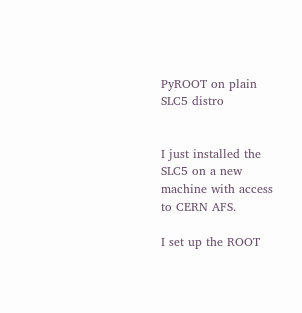PyROOT on plain SLC5 distro


I just installed the SLC5 on a new machine with access to CERN AFS.

I set up the ROOT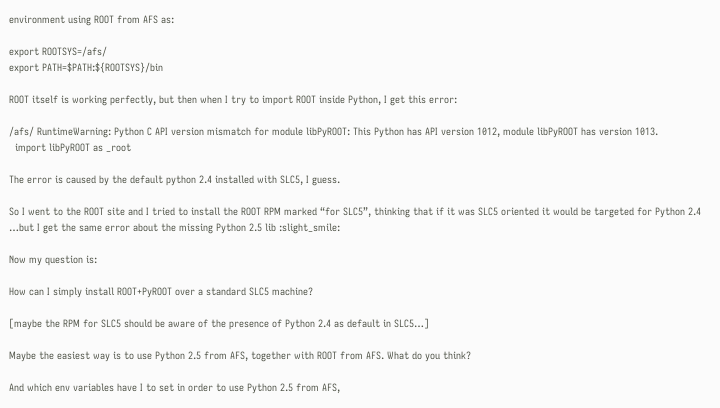environment using ROOT from AFS as:

export ROOTSYS=/afs/
export PATH=$PATH:${ROOTSYS}/bin

ROOT itself is working perfectly, but then when I try to import ROOT inside Python, I get this error:

/afs/ RuntimeWarning: Python C API version mismatch for module libPyROOT: This Python has API version 1012, module libPyROOT has version 1013.
  import libPyROOT as _root

The error is caused by the default python 2.4 installed with SLC5, I guess.

So I went to the ROOT site and I tried to install the ROOT RPM marked “for SLC5”, thinking that if it was SLC5 oriented it would be targeted for Python 2.4 …but I get the same error about the missing Python 2.5 lib :slight_smile:

Now my question is:

How can I simply install ROOT+PyROOT over a standard SLC5 machine?

[maybe the RPM for SLC5 should be aware of the presence of Python 2.4 as default in SLC5…]

Maybe the easiest way is to use Python 2.5 from AFS, together with ROOT from AFS. What do you think?

And which env variables have I to set in order to use Python 2.5 from AFS,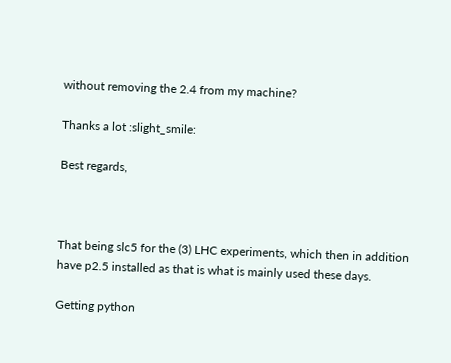without removing the 2.4 from my machine?

Thanks a lot :slight_smile:

Best regards,



That being slc5 for the (3) LHC experiments, which then in addition have p2.5 installed as that is what is mainly used these days.

Getting python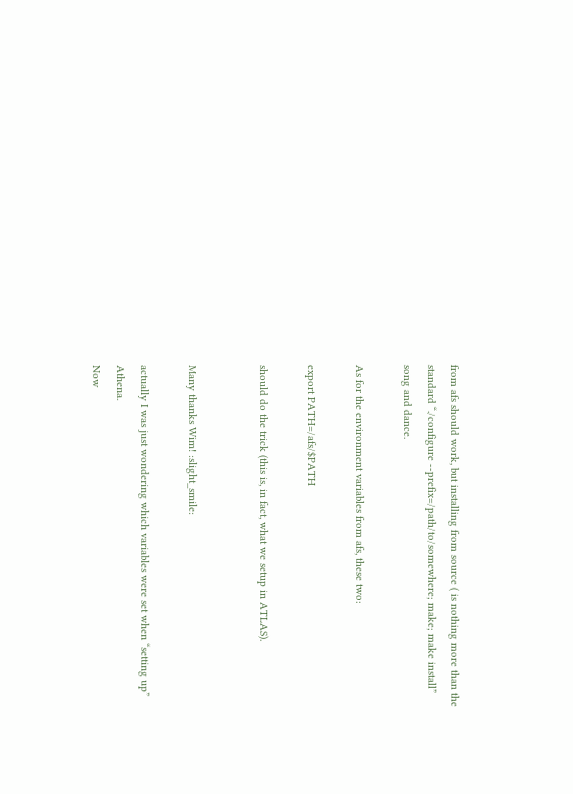from afs should work, but installing from source ( is nothing more than the standard “./configure --prefix=/path/to/somewhere; make; make install” song and dance.

As for the environment variables from afs, these two:

export PATH=/afs/$PATH

should do the trick (this is, in fact, what we setup in ATLAS).


Many thanks Wim! :slight_smile:

actually I was just wondering which variables were set when “setting up” Athena.
Now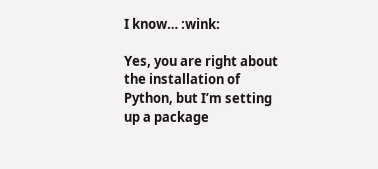I know… :wink:

Yes, you are right about the installation of Python, but I’m setting up a package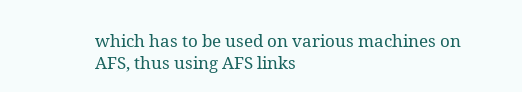which has to be used on various machines on AFS, thus using AFS links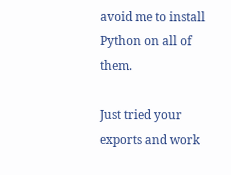avoid me to install Python on all of them.

Just tried your exports and work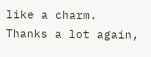like a charm.
Thanks a lot again,